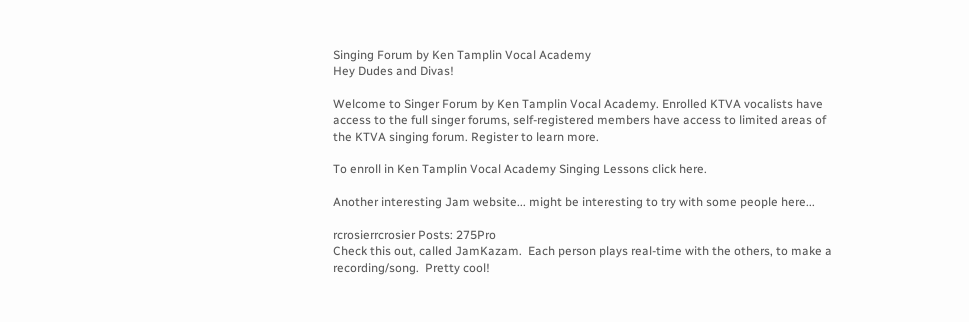Singing Forum by Ken Tamplin Vocal Academy
Hey Dudes and Divas!

Welcome to Singer Forum by Ken Tamplin Vocal Academy. Enrolled KTVA vocalists have access to the full singer forums, self-registered members have access to limited areas of the KTVA singing forum. Register to learn more.

To enroll in Ken Tamplin Vocal Academy Singing Lessons click here.

Another interesting Jam website... might be interesting to try with some people here...

rcrosierrcrosier Posts: 275Pro
Check this out, called JamKazam.  Each person plays real-time with the others, to make a recording/song.  Pretty cool!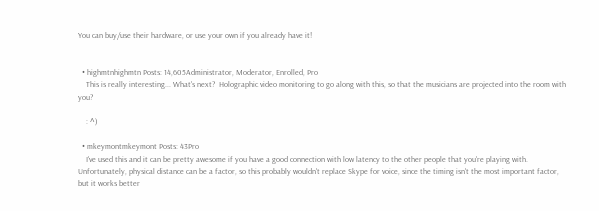You can buy/use their hardware, or use your own if you already have it!


  • highmtnhighmtn Posts: 14,605Administrator, Moderator, Enrolled, Pro
    This is really interesting... What's next?  Holographic video monitoring to go along with this, so that the musicians are projected into the room with you?

    : ^)

  • mkeymontmkeymont Posts: 43Pro
    I've used this and it can be pretty awesome if you have a good connection with low latency to the other people that you're playing with. Unfortunately, physical distance can be a factor, so this probably wouldn't replace Skype for voice, since the timing isn't the most important factor, but it works better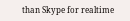than Skype for realtime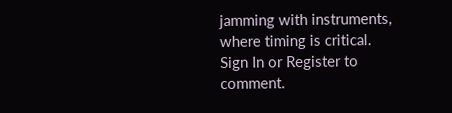jamming with instruments, where timing is critical.
Sign In or Register to comment.